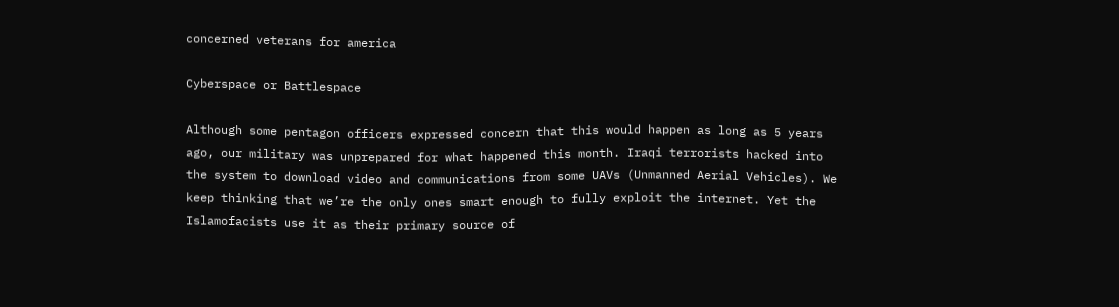concerned veterans for america

Cyberspace or Battlespace

Although some pentagon officers expressed concern that this would happen as long as 5 years ago, our military was unprepared for what happened this month. Iraqi terrorists hacked into the system to download video and communications from some UAVs (Unmanned Aerial Vehicles). We keep thinking that we’re the only ones smart enough to fully exploit the internet. Yet the Islamofacists use it as their primary source of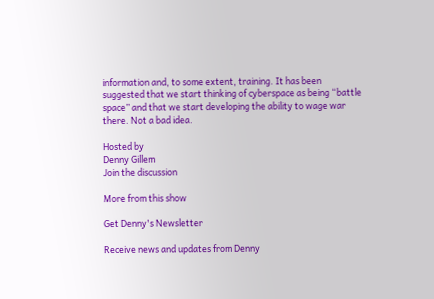information and, to some extent, training. It has been suggested that we start thinking of cyberspace as being “battle space” and that we start developing the ability to wage war there. Not a bad idea.

Hosted by
Denny Gillem
Join the discussion

More from this show

Get Denny's Newsletter

Receive news and updates from Denny